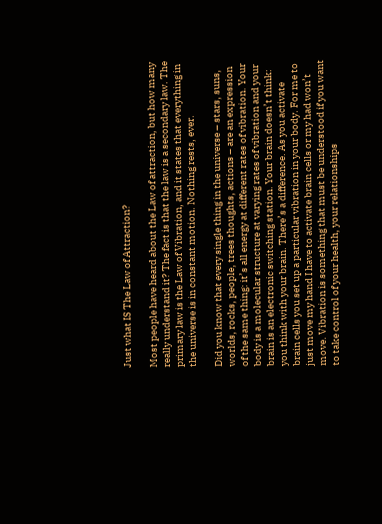Just what IS The Law of Attraction?

Most people have heard about the Law of attraction, but how many really understand it? The fact is that the law is a secondary law. The primary law is the Law of Vibration, and it states that everything in the universe is in constant motion. Nothing rests, ever.

Did you know that every single thing in the universe – stars, suns, worlds, rocks, people, trees thoughts, actions – are an expression of the same thing: it’s all energy at different rates of vibration. Your body is a molecular structure at varying rates of vibration and your brain is an electronic switching station. Your brain doesn’t think: you think with your brain. There’s a difference. As you activate brain cells you set up a particular vibration in your body. For me to just move my hand I have to activate brain cells or my had won’t move. Vibration is something that must be understood if you want to take control of your health, your relationships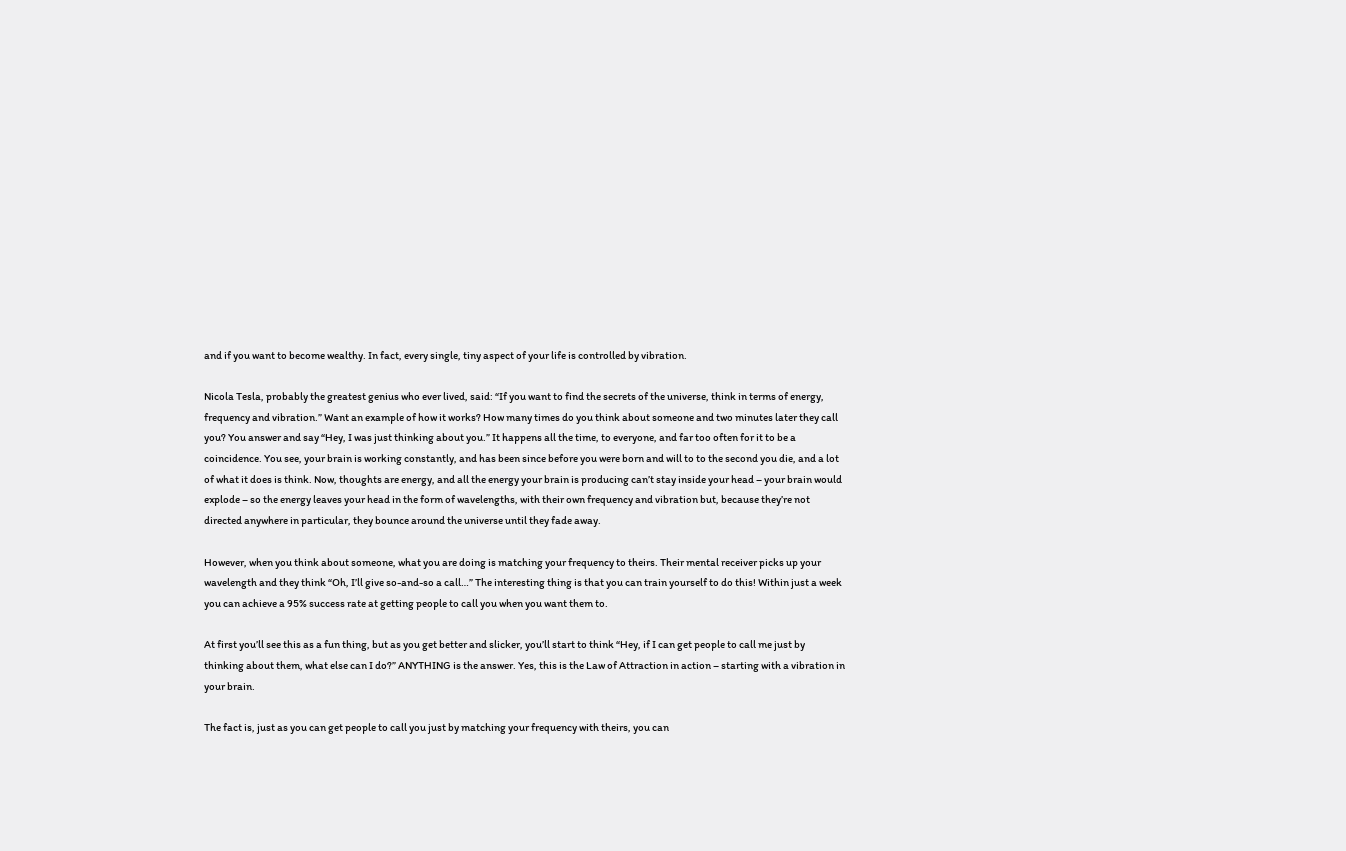and if you want to become wealthy. In fact, every single, tiny aspect of your life is controlled by vibration.

Nicola Tesla, probably the greatest genius who ever lived, said: “If you want to find the secrets of the universe, think in terms of energy, frequency and vibration.” Want an example of how it works? How many times do you think about someone and two minutes later they call you? You answer and say “Hey, I was just thinking about you.” It happens all the time, to everyone, and far too often for it to be a coincidence. You see, your brain is working constantly, and has been since before you were born and will to to the second you die, and a lot of what it does is think. Now, thoughts are energy, and all the energy your brain is producing can’t stay inside your head – your brain would explode – so the energy leaves your head in the form of wavelengths, with their own frequency and vibration but, because they’re not directed anywhere in particular, they bounce around the universe until they fade away.

However, when you think about someone, what you are doing is matching your frequency to theirs. Their mental receiver picks up your wavelength and they think “Oh, I’ll give so-and-so a call…” The interesting thing is that you can train yourself to do this! Within just a week you can achieve a 95% success rate at getting people to call you when you want them to.

At first you’ll see this as a fun thing, but as you get better and slicker, you’ll start to think “Hey, if I can get people to call me just by thinking about them, what else can I do?” ANYTHING is the answer. Yes, this is the Law of Attraction in action – starting with a vibration in your brain.

The fact is, just as you can get people to call you just by matching your frequency with theirs, you can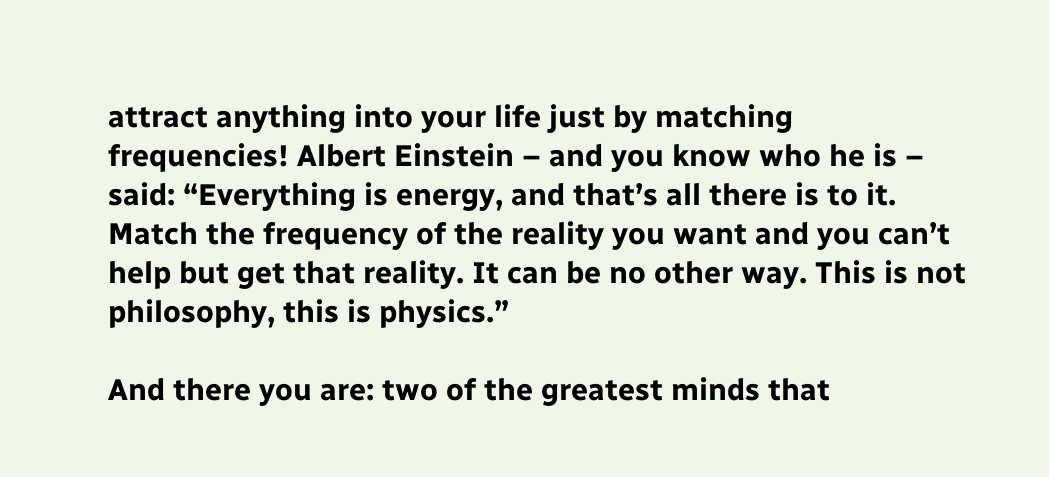attract anything into your life just by matching frequencies! Albert Einstein – and you know who he is – said: “Everything is energy, and that’s all there is to it. Match the frequency of the reality you want and you can’t help but get that reality. It can be no other way. This is not philosophy, this is physics.”

And there you are: two of the greatest minds that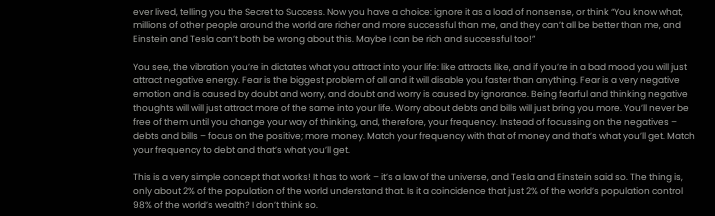ever lived, telling you the Secret to Success. Now you have a choice: ignore it as a load of nonsense, or think “You know what, millions of other people around the world are richer and more successful than me, and they can’t all be better than me, and Einstein and Tesla can’t both be wrong about this. Maybe I can be rich and successful too!”

You see, the vibration you’re in dictates what you attract into your life: like attracts like, and if you’re in a bad mood you will just attract negative energy. Fear is the biggest problem of all and it will disable you faster than anything. Fear is a very negative emotion and is caused by doubt and worry, and doubt and worry is caused by ignorance. Being fearful and thinking negative thoughts will will just attract more of the same into your life. Worry about debts and bills will just bring you more. You’ll never be free of them until you change your way of thinking, and, therefore, your frequency. Instead of focussing on the negatives – debts and bills – focus on the positive; more money. Match your frequency with that of money and that’s what you’ll get. Match your frequency to debt and that’s what you’ll get.

This is a very simple concept that works! It has to work – it’s a law of the universe, and Tesla and Einstein said so. The thing is, only about 2% of the population of the world understand that. Is it a coincidence that just 2% of the world’s population control 98% of the world’s wealth? I don’t think so.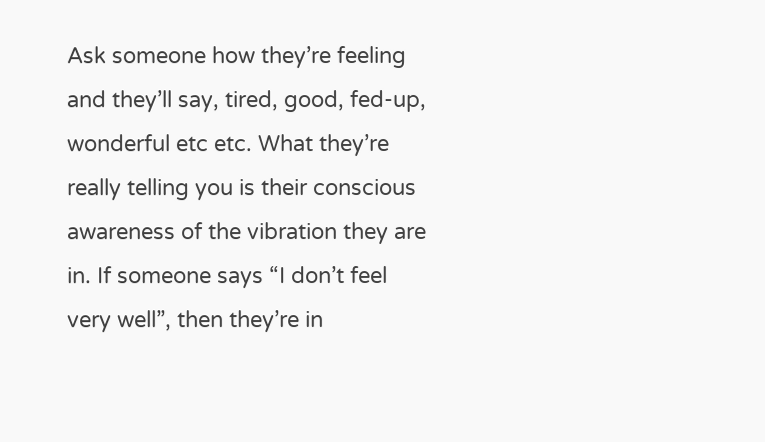Ask someone how they’re feeling and they’ll say, tired, good, fed-up, wonderful etc etc. What they’re really telling you is their conscious awareness of the vibration they are in. If someone says “I don’t feel very well”, then they’re in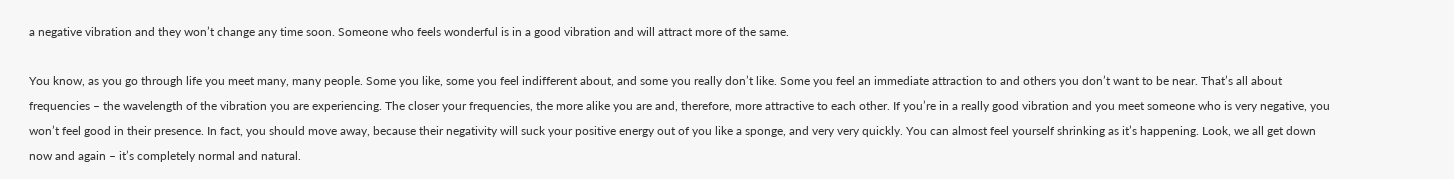a negative vibration and they won’t change any time soon. Someone who feels wonderful is in a good vibration and will attract more of the same.

You know, as you go through life you meet many, many people. Some you like, some you feel indifferent about, and some you really don’t like. Some you feel an immediate attraction to and others you don’t want to be near. That’s all about frequencies – the wavelength of the vibration you are experiencing. The closer your frequencies, the more alike you are and, therefore, more attractive to each other. If you’re in a really good vibration and you meet someone who is very negative, you won’t feel good in their presence. In fact, you should move away, because their negativity will suck your positive energy out of you like a sponge, and very very quickly. You can almost feel yourself shrinking as it’s happening. Look, we all get down now and again – it’s completely normal and natural.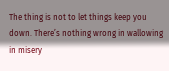The thing is not to let things keep you down. There’s nothing wrong in wallowing in misery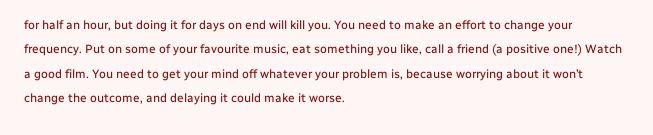for half an hour, but doing it for days on end will kill you. You need to make an effort to change your frequency. Put on some of your favourite music, eat something you like, call a friend (a positive one!) Watch a good film. You need to get your mind off whatever your problem is, because worrying about it won’t change the outcome, and delaying it could make it worse.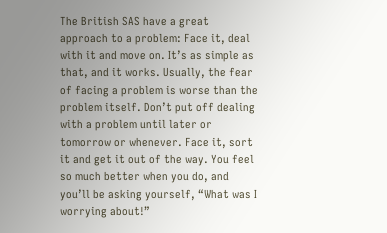The British SAS have a great approach to a problem: Face it, deal with it and move on. It’s as simple as that, and it works. Usually, the fear of facing a problem is worse than the problem itself. Don’t put off dealing with a problem until later or tomorrow or whenever. Face it, sort it and get it out of the way. You feel so much better when you do, and you’ll be asking yourself, “What was I worrying about!”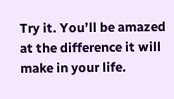Try it. You’ll be amazed at the difference it will make in your life.